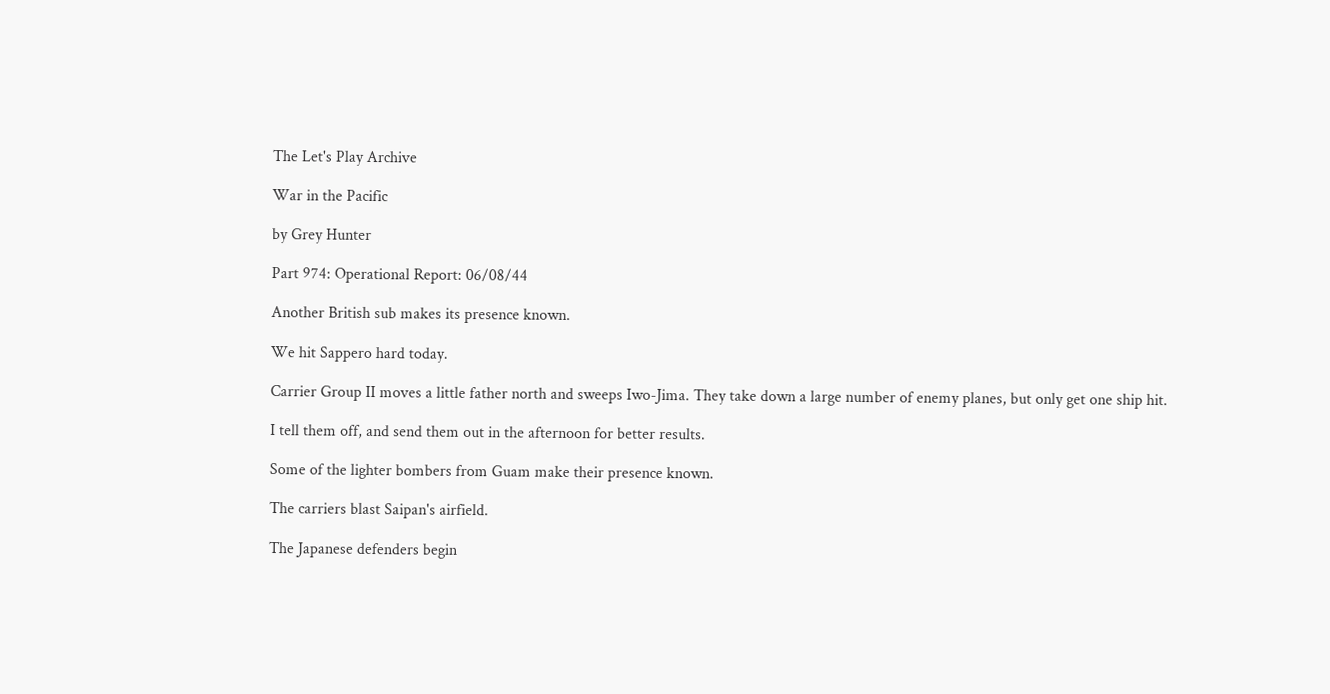The Let's Play Archive

War in the Pacific

by Grey Hunter

Part 974: Operational Report: 06/08/44

Another British sub makes its presence known.

We hit Sappero hard today.

Carrier Group II moves a little father north and sweeps Iwo-Jima. They take down a large number of enemy planes, but only get one ship hit.

I tell them off, and send them out in the afternoon for better results.

Some of the lighter bombers from Guam make their presence known.

The carriers blast Saipan's airfield.

The Japanese defenders begin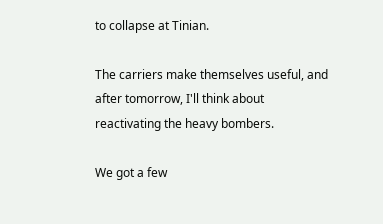to collapse at Tinian.

The carriers make themselves useful, and after tomorrow, I'll think about reactivating the heavy bombers.

We got a few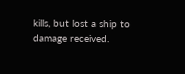kills, but lost a ship to damage received.